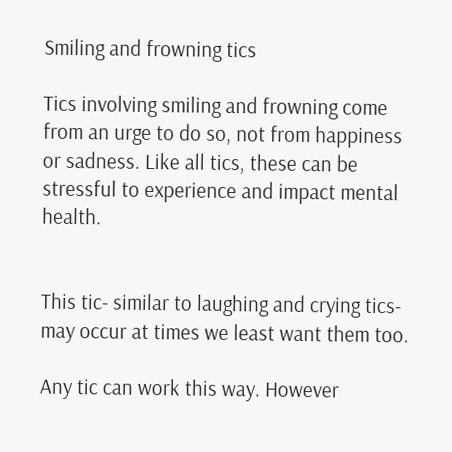Smiling and frowning tics

Tics involving smiling and frowning come from an urge to do so, not from happiness or sadness. Like all tics, these can be stressful to experience and impact mental health.


This tic- similar to laughing and crying tics- may occur at times we least want them too.

Any tic can work this way. However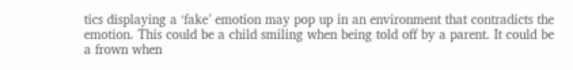tics displaying a ‘fake’ emotion may pop up in an environment that contradicts the emotion. This could be a child smiling when being told off by a parent. It could be a frown when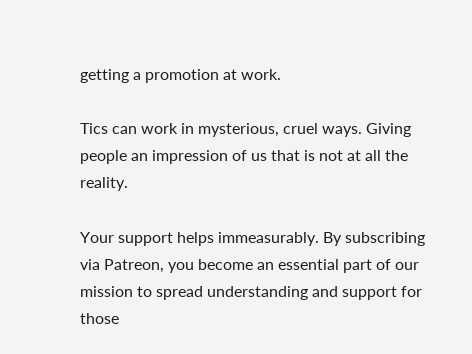getting a promotion at work.

Tics can work in mysterious, cruel ways. Giving people an impression of us that is not at all the reality.

Your support helps immeasurably. By subscribing via Patreon, you become an essential part of our mission to spread understanding and support for those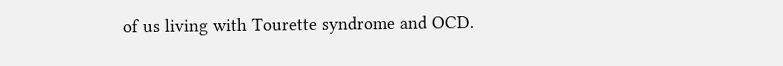of us living with Tourette syndrome and OCD.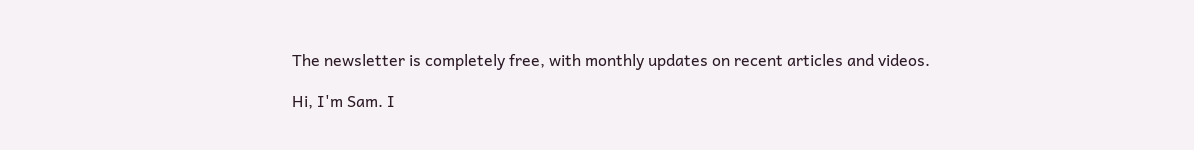The newsletter is completely free, with monthly updates on recent articles and videos.

Hi, I'm Sam. I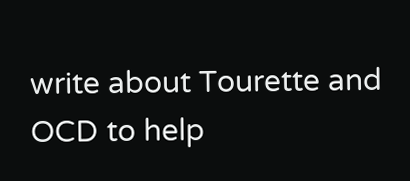write about Tourette and OCD to help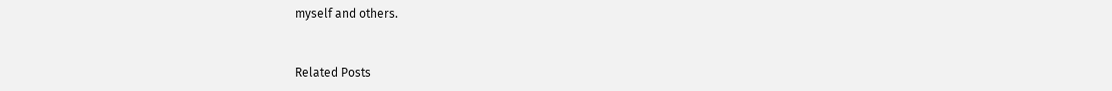myself and others.


Related Posts